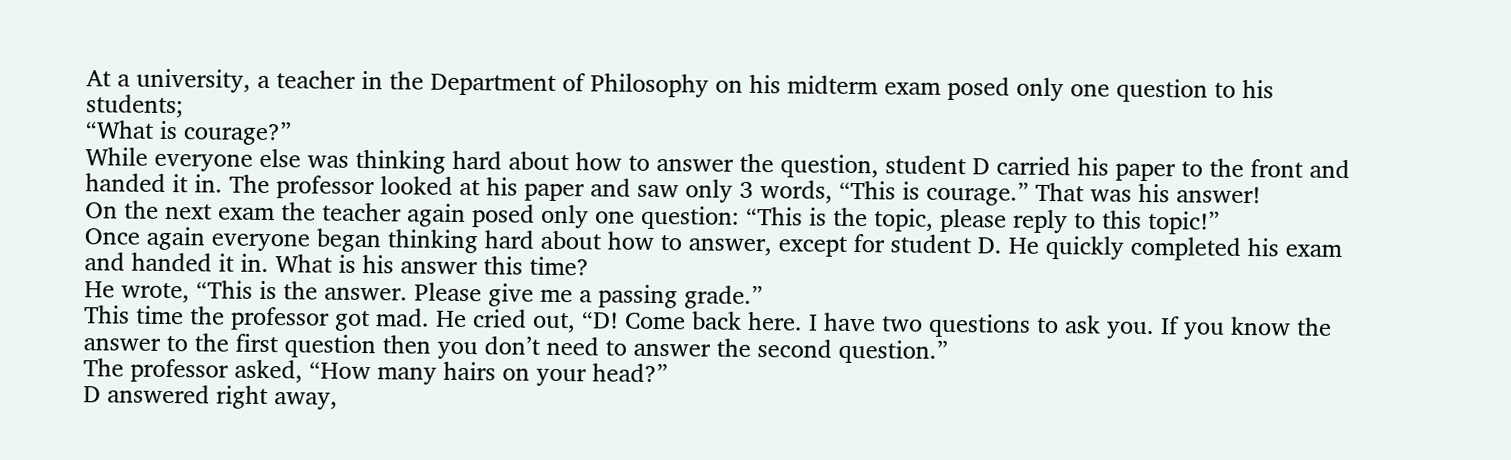At a university, a teacher in the Department of Philosophy on his midterm exam posed only one question to his students;
“What is courage?”
While everyone else was thinking hard about how to answer the question, student D carried his paper to the front and handed it in. The professor looked at his paper and saw only 3 words, “This is courage.” That was his answer!
On the next exam the teacher again posed only one question: “This is the topic, please reply to this topic!”
Once again everyone began thinking hard about how to answer, except for student D. He quickly completed his exam and handed it in. What is his answer this time?
He wrote, “This is the answer. Please give me a passing grade.”
This time the professor got mad. He cried out, “D! Come back here. I have two questions to ask you. If you know the answer to the first question then you don’t need to answer the second question.”
The professor asked, “How many hairs on your head?”
D answered right away,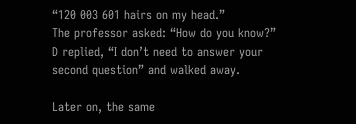“120 003 601 hairs on my head.”
The professor asked: “How do you know?”
D replied, “I don’t need to answer your second question” and walked away.

Later on, the same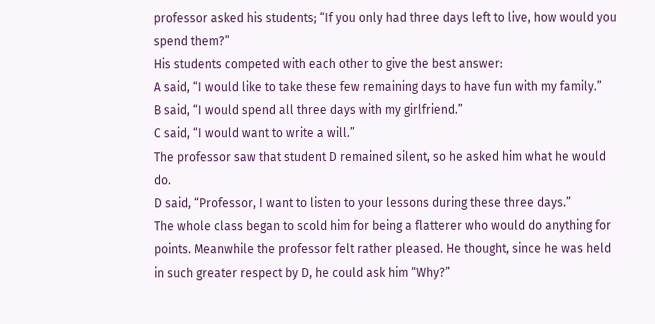professor asked his students; “If you only had three days left to live, how would you spend them?”
His students competed with each other to give the best answer:
A said, “I would like to take these few remaining days to have fun with my family.”
B said, “I would spend all three days with my girlfriend.”
C said, “I would want to write a will.”
The professor saw that student D remained silent, so he asked him what he would do.
D said, “Professor, I want to listen to your lessons during these three days.”
The whole class began to scold him for being a flatterer who would do anything for points. Meanwhile the professor felt rather pleased. He thought, since he was held in such greater respect by D, he could ask him “Why?”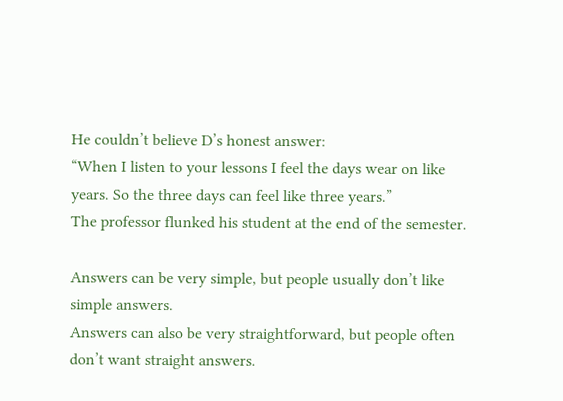He couldn’t believe D’s honest answer:
“When I listen to your lessons I feel the days wear on like years. So the three days can feel like three years.”
The professor flunked his student at the end of the semester.

Answers can be very simple, but people usually don’t like simple answers.
Answers can also be very straightforward, but people often don’t want straight answers.